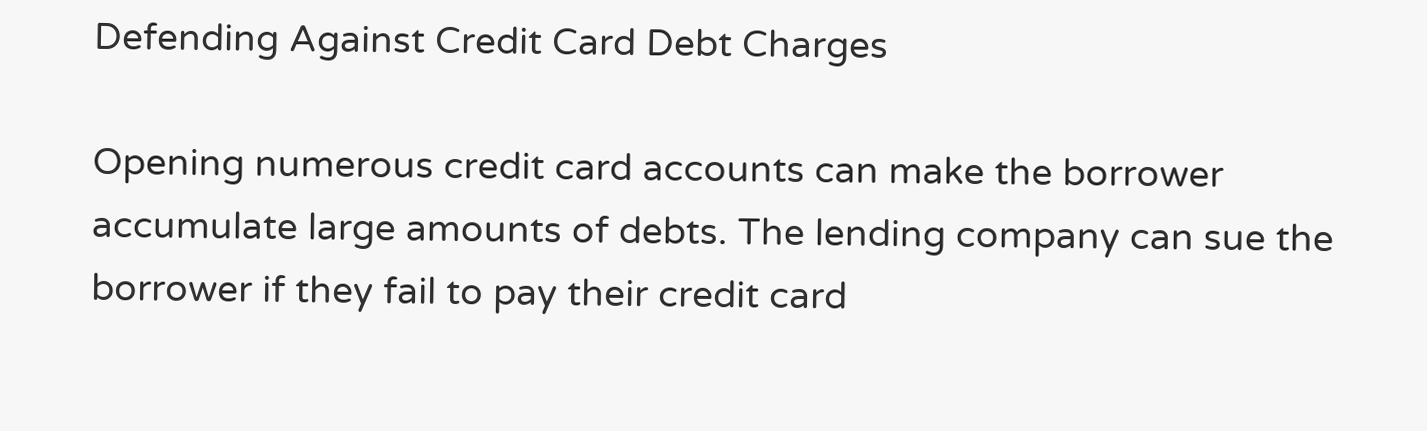Defending Against Credit Card Debt Charges

Opening numerous credit card accounts can make the borrower accumulate large amounts of debts. The lending company can sue the borrower if they fail to pay their credit card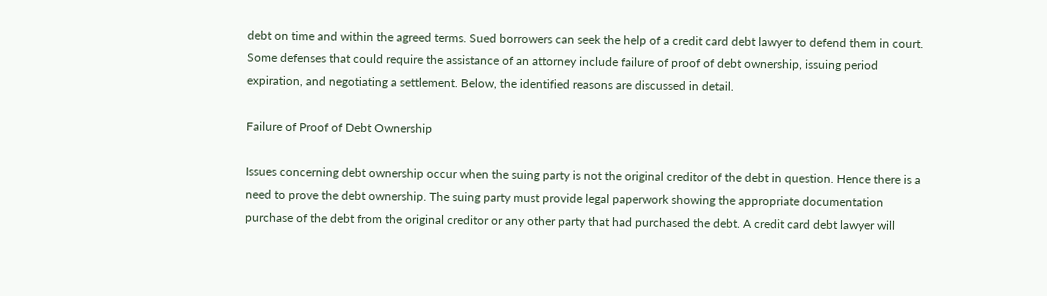debt on time and within the agreed terms. Sued borrowers can seek the help of a credit card debt lawyer to defend them in court. Some defenses that could require the assistance of an attorney include failure of proof of debt ownership, issuing period expiration, and negotiating a settlement. Below, the identified reasons are discussed in detail.

Failure of Proof of Debt Ownership

Issues concerning debt ownership occur when the suing party is not the original creditor of the debt in question. Hence there is a need to prove the debt ownership. The suing party must provide legal paperwork showing the appropriate documentation purchase of the debt from the original creditor or any other party that had purchased the debt. A credit card debt lawyer will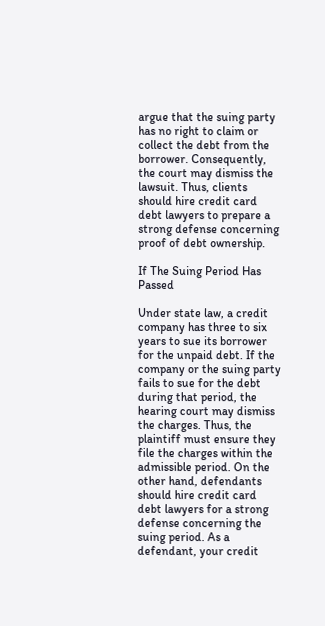argue that the suing party has no right to claim or collect the debt from the borrower. Consequently, the court may dismiss the lawsuit. Thus, clients should hire credit card debt lawyers to prepare a strong defense concerning proof of debt ownership.

If The Suing Period Has Passed

Under state law, a credit company has three to six years to sue its borrower for the unpaid debt. If the company or the suing party fails to sue for the debt during that period, the hearing court may dismiss the charges. Thus, the plaintiff must ensure they file the charges within the admissible period. On the other hand, defendants should hire credit card debt lawyers for a strong defense concerning the suing period. As a defendant, your credit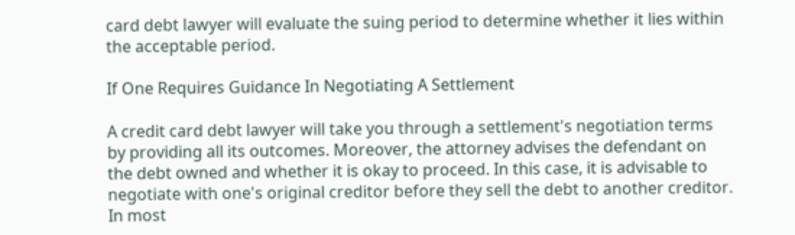card debt lawyer will evaluate the suing period to determine whether it lies within the acceptable period.

If One Requires Guidance In Negotiating A Settlement

A credit card debt lawyer will take you through a settlement's negotiation terms by providing all its outcomes. Moreover, the attorney advises the defendant on the debt owned and whether it is okay to proceed. In this case, it is advisable to negotiate with one's original creditor before they sell the debt to another creditor. In most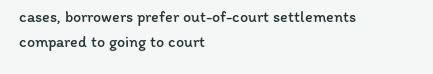cases, borrowers prefer out-of-court settlements compared to going to court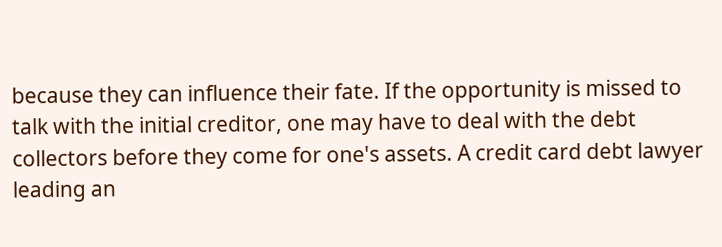because they can influence their fate. If the opportunity is missed to talk with the initial creditor, one may have to deal with the debt collectors before they come for one's assets. A credit card debt lawyer leading an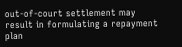out-of-court settlement may result in formulating a repayment plan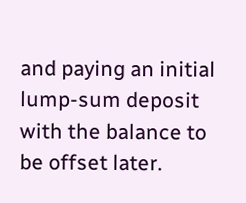and paying an initial lump-sum deposit with the balance to be offset later.